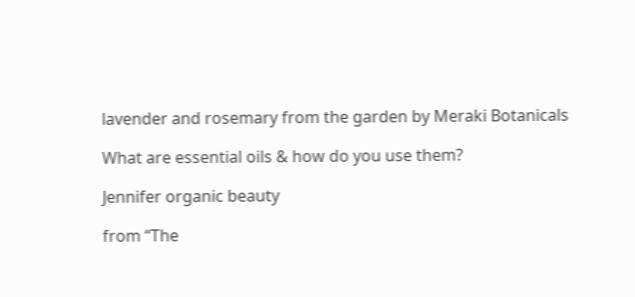lavender and rosemary from the garden by Meraki Botanicals

What are essential oils & how do you use them?

Jennifer organic beauty

from “The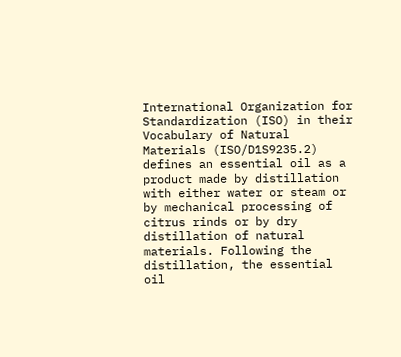International Organization for Standardization (ISO) in their Vocabulary of Natural Materials (ISO/D1S9235.2) defines an essential oil as a product made by distillation with either water or steam or by mechanical processing of citrus rinds or by dry distillation of natural materials. Following the distillation, the essential oil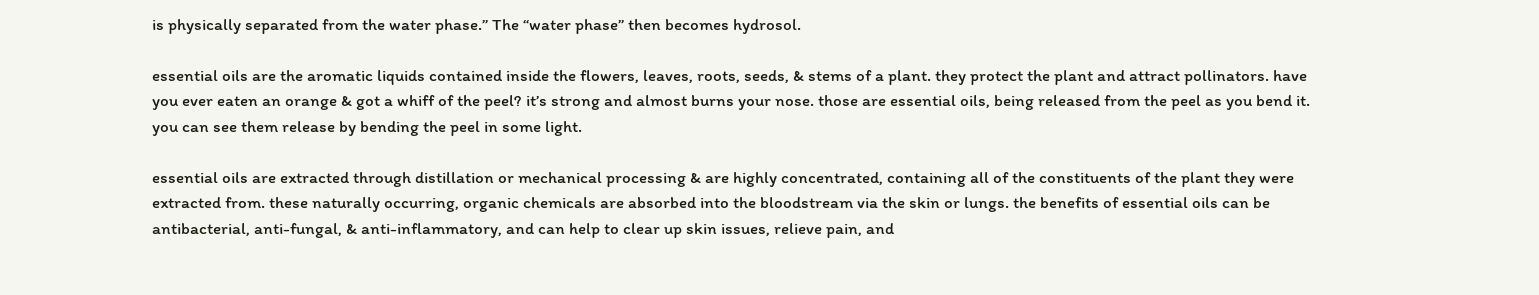is physically separated from the water phase.” The “water phase” then becomes hydrosol.

essential oils are the aromatic liquids contained inside the flowers, leaves, roots, seeds, & stems of a plant. they protect the plant and attract pollinators. have you ever eaten an orange & got a whiff of the peel? it’s strong and almost burns your nose. those are essential oils, being released from the peel as you bend it. you can see them release by bending the peel in some light.

essential oils are extracted through distillation or mechanical processing & are highly concentrated, containing all of the constituents of the plant they were extracted from. these naturally occurring, organic chemicals are absorbed into the bloodstream via the skin or lungs. the benefits of essential oils can be antibacterial, anti-fungal, & anti-inflammatory, and can help to clear up skin issues, relieve pain, and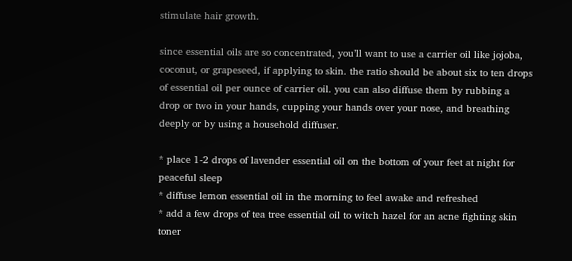stimulate hair growth.

since essential oils are so concentrated, you’ll want to use a carrier oil like jojoba, coconut, or grapeseed, if applying to skin. the ratio should be about six to ten drops of essential oil per ounce of carrier oil. you can also diffuse them by rubbing a drop or two in your hands, cupping your hands over your nose, and breathing deeply or by using a household diffuser.

* place 1-2 drops of lavender essential oil on the bottom of your feet at night for peaceful sleep
* diffuse lemon essential oil in the morning to feel awake and refreshed
* add a few drops of tea tree essential oil to witch hazel for an acne fighting skin toner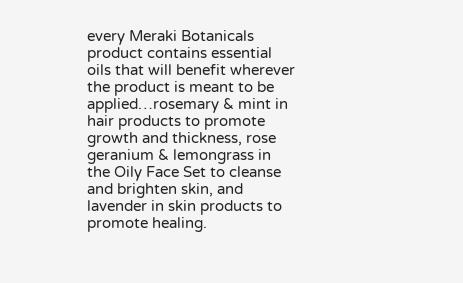every Meraki Botanicals product contains essential oils that will benefit wherever the product is meant to be applied…rosemary & mint in hair products to promote growth and thickness, rose geranium & lemongrass in the Oily Face Set to cleanse and brighten skin, and lavender in skin products to promote healing.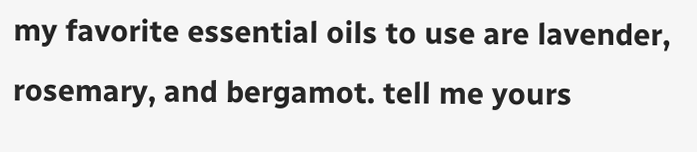my favorite essential oils to use are lavender, rosemary, and bergamot. tell me yours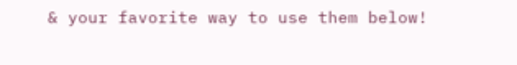& your favorite way to use them below!